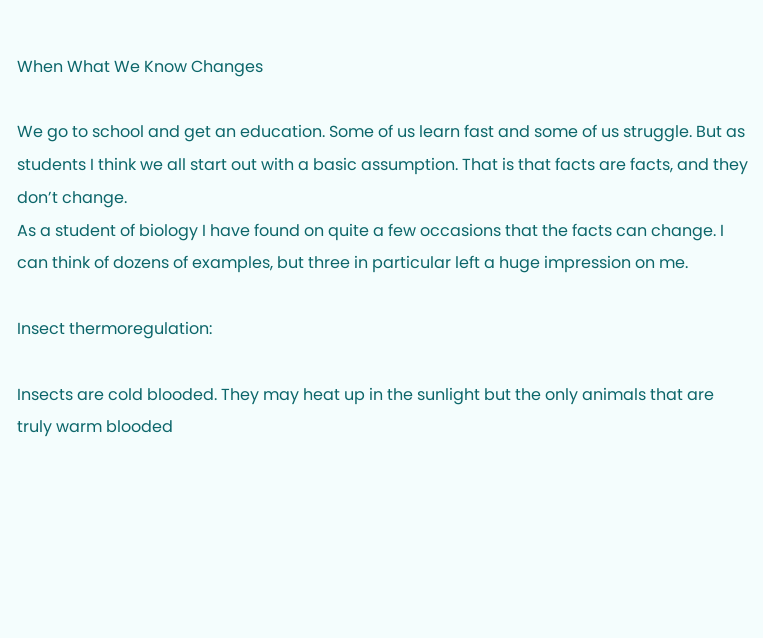When What We Know Changes

We go to school and get an education. Some of us learn fast and some of us struggle. But as students I think we all start out with a basic assumption. That is that facts are facts, and they don’t change.
As a student of biology I have found on quite a few occasions that the facts can change. I can think of dozens of examples, but three in particular left a huge impression on me.

Insect thermoregulation:

Insects are cold blooded. They may heat up in the sunlight but the only animals that are truly warm blooded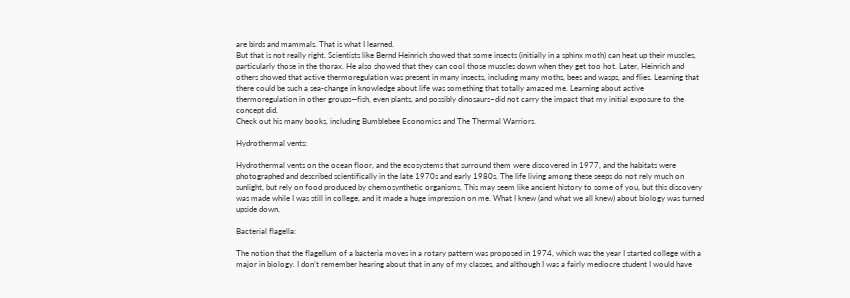are birds and mammals. That is what I learned.
But that is not really right. Scientists like Bernd Heinrich showed that some insects (initially in a sphinx moth) can heat up their muscles, particularly those in the thorax. He also showed that they can cool those muscles down when they get too hot. Later, Heinrich and others showed that active thermoregulation was present in many insects, including many moths, bees and wasps, and flies. Learning that there could be such a sea-change in knowledge about life was something that totally amazed me. Learning about active thermoregulation in other groups—fish, even plants, and possibly dinosaurs–did not carry the impact that my initial exposure to the concept did.
Check out his many books, including Bumblebee Economics and The Thermal Warriors.

Hydrothermal vents:

Hydrothermal vents on the ocean floor, and the ecosystems that surround them were discovered in 1977, and the habitats were photographed and described scientifically in the late 1970s and early 1980s. The life living among these seeps do not rely much on sunlight, but rely on food produced by chemosynthetic organisms. This may seem like ancient history to some of you, but this discovery was made while I was still in college, and it made a huge impression on me. What I knew (and what we all knew) about biology was turned upside down.

Bacterial flagella:

The notion that the flagellum of a bacteria moves in a rotary pattern was proposed in 1974, which was the year I started college with a major in biology. I don’t remember hearing about that in any of my classes, and although I was a fairly mediocre student I would have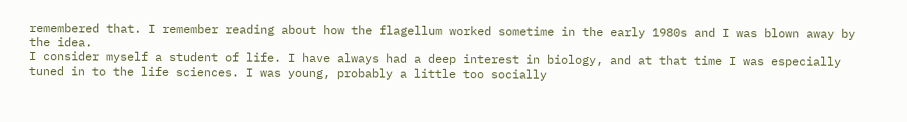remembered that. I remember reading about how the flagellum worked sometime in the early 1980s and I was blown away by the idea.
I consider myself a student of life. I have always had a deep interest in biology, and at that time I was especially tuned in to the life sciences. I was young, probably a little too socially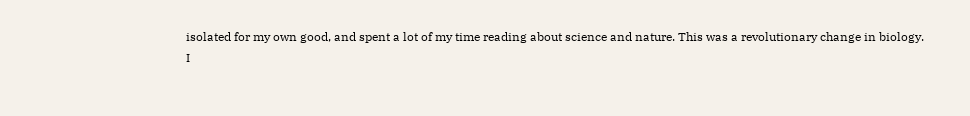isolated for my own good, and spent a lot of my time reading about science and nature. This was a revolutionary change in biology.
I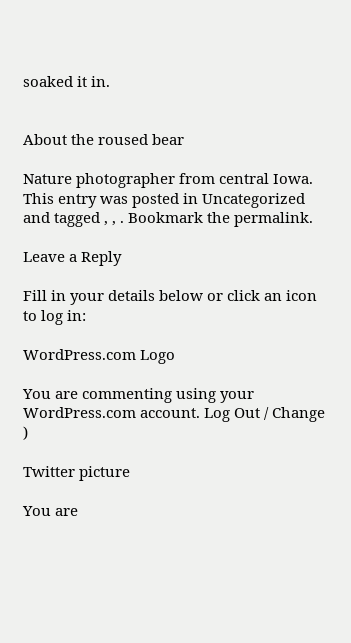soaked it in.


About the roused bear

Nature photographer from central Iowa.
This entry was posted in Uncategorized and tagged , , . Bookmark the permalink.

Leave a Reply

Fill in your details below or click an icon to log in:

WordPress.com Logo

You are commenting using your WordPress.com account. Log Out / Change )

Twitter picture

You are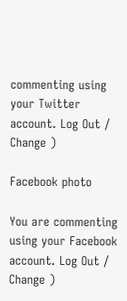commenting using your Twitter account. Log Out / Change )

Facebook photo

You are commenting using your Facebook account. Log Out / Change )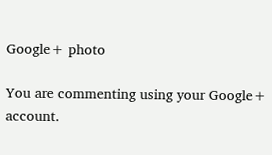Google+ photo

You are commenting using your Google+ account.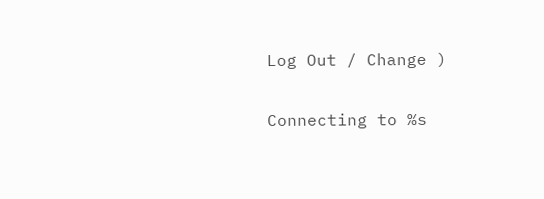Log Out / Change )

Connecting to %s